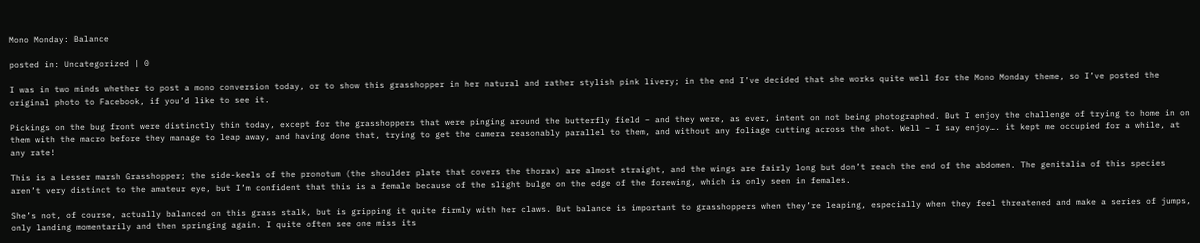Mono Monday: Balance

posted in: Uncategorized | 0

I was in two minds whether to post a mono conversion today, or to show this grasshopper in her natural and rather stylish pink livery; in the end I’ve decided that she works quite well for the Mono Monday theme, so I’ve posted the original photo to Facebook, if you’d like to see it.

Pickings on the bug front were distinctly thin today, except for the grasshoppers that were pinging around the butterfly field – and they were, as ever, intent on not being photographed. But I enjoy the challenge of trying to home in on them with the macro before they manage to leap away, and having done that, trying to get the camera reasonably parallel to them, and without any foliage cutting across the shot. Well – I say enjoy…. it kept me occupied for a while, at any rate!

This is a Lesser marsh Grasshopper; the side-keels of the pronotum (the shoulder plate that covers the thorax) are almost straight, and the wings are fairly long but don’t reach the end of the abdomen. The genitalia of this species aren’t very distinct to the amateur eye, but I’m confident that this is a female because of the slight bulge on the edge of the forewing, which is only seen in females.

She’s not, of course, actually balanced on this grass stalk, but is gripping it quite firmly with her claws. But balance is important to grasshoppers when they’re leaping, especially when they feel threatened and make a series of jumps, only landing momentarily and then springing again. I quite often see one miss its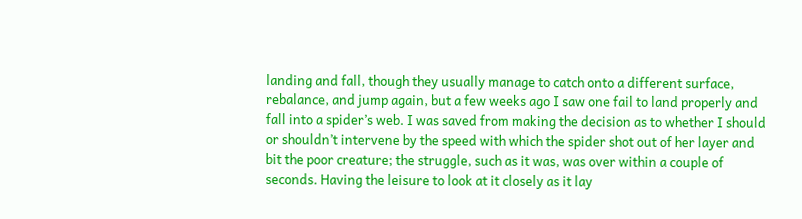landing and fall, though they usually manage to catch onto a different surface, rebalance, and jump again, but a few weeks ago I saw one fail to land properly and fall into a spider’s web. I was saved from making the decision as to whether I should or shouldn’t intervene by the speed with which the spider shot out of her layer and bit the poor creature; the struggle, such as it was, was over within a couple of seconds. Having the leisure to look at it closely as it lay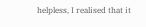helpless, I realised that it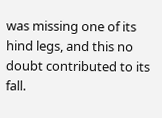was missing one of its hind legs, and this no doubt contributed to its fall.